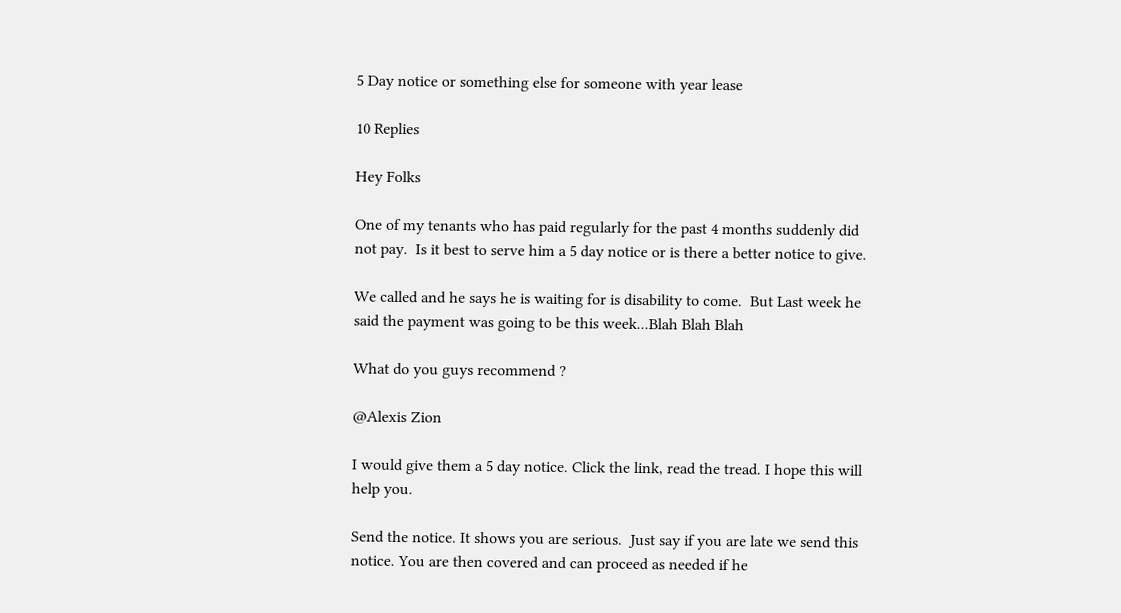5 Day notice or something else for someone with year lease

10 Replies

Hey Folks

One of my tenants who has paid regularly for the past 4 months suddenly did not pay.  Is it best to serve him a 5 day notice or is there a better notice to give.

We called and he says he is waiting for is disability to come.  But Last week he said the payment was going to be this week...Blah Blah Blah

What do you guys recommend ?

@Alexis Zion

I would give them a 5 day notice. Click the link, read the tread. I hope this will help you.

Send the notice. It shows you are serious.  Just say if you are late we send this notice. You are then covered and can proceed as needed if he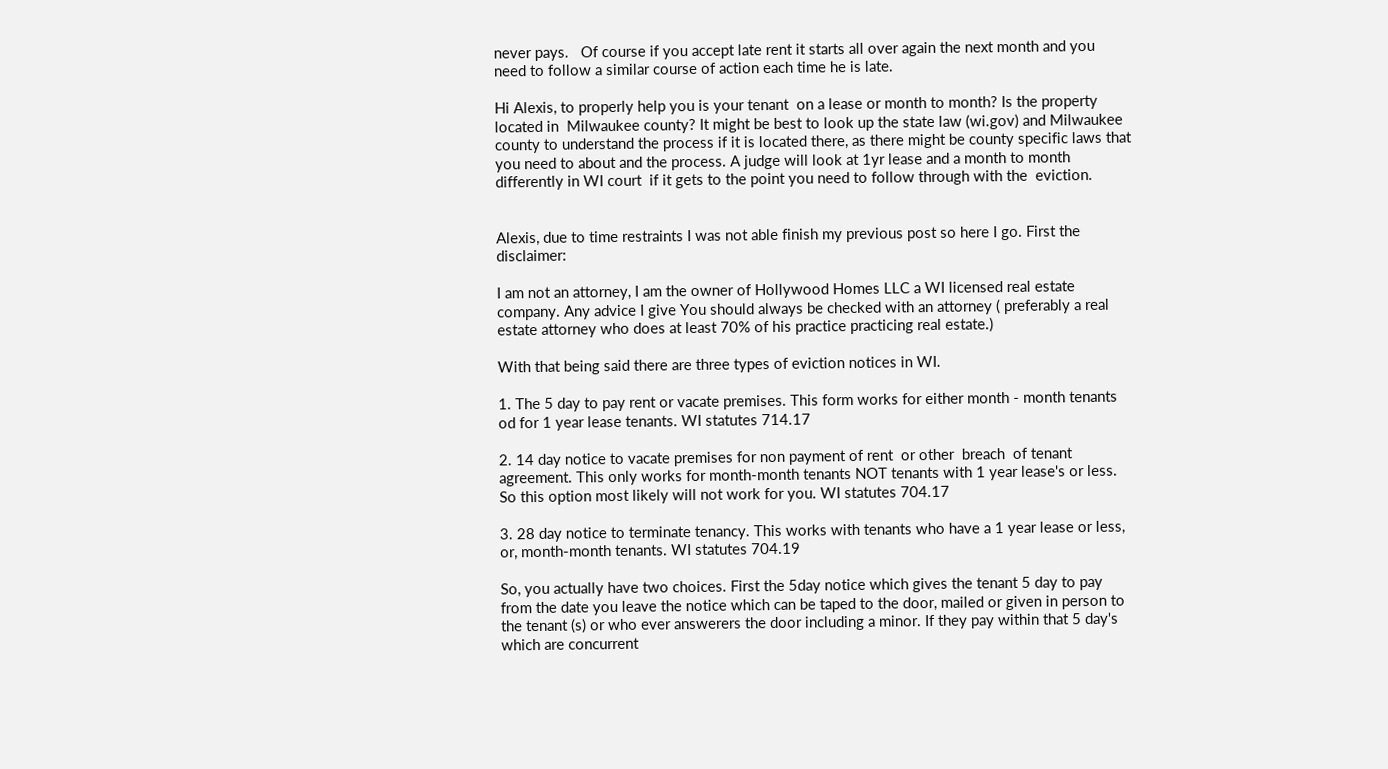never pays.   Of course if you accept late rent it starts all over again the next month and you need to follow a similar course of action each time he is late.

Hi Alexis, to properly help you is your tenant  on a lease or month to month? Is the property located in  Milwaukee county? It might be best to look up the state law (wi.gov) and Milwaukee county to understand the process if it is located there, as there might be county specific laws that you need to about and the process. A judge will look at 1yr lease and a month to month differently in WI court  if it gets to the point you need to follow through with the  eviction.


Alexis, due to time restraints I was not able finish my previous post so here I go. First the disclaimer:

I am not an attorney, I am the owner of Hollywood Homes LLC a WI licensed real estate company. Any advice I give You should always be checked with an attorney ( preferably a real estate attorney who does at least 70% of his practice practicing real estate.)

With that being said there are three types of eviction notices in WI.

1. The 5 day to pay rent or vacate premises. This form works for either month - month tenants od for 1 year lease tenants. WI statutes 714.17

2. 14 day notice to vacate premises for non payment of rent  or other  breach  of tenant agreement. This only works for month-month tenants NOT tenants with 1 year lease's or less. So this option most likely will not work for you. WI statutes 704.17

3. 28 day notice to terminate tenancy. This works with tenants who have a 1 year lease or less, or, month-month tenants. WI statutes 704.19

So, you actually have two choices. First the 5day notice which gives the tenant 5 day to pay from the date you leave the notice which can be taped to the door, mailed or given in person to the tenant (s) or who ever answerers the door including a minor. If they pay within that 5 day's which are concurrent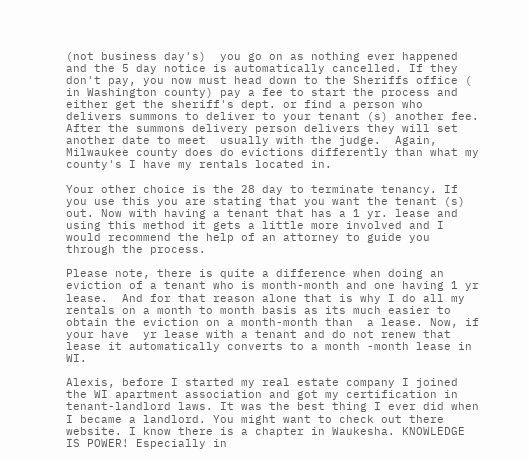(not business day's)  you go on as nothing ever happened and the 5 day notice is automatically cancelled. If they don't pay, you now must head down to the Sheriffs office ( in Washington county) pay a fee to start the process and either get the sheriff's dept. or find a person who delivers summons to deliver to your tenant (s) another fee. After the summons delivery person delivers they will set another date to meet  usually with the judge.  Again, Milwaukee county does do evictions differently than what my county's I have my rentals located in.

Your other choice is the 28 day to terminate tenancy. If you use this you are stating that you want the tenant (s)  out. Now with having a tenant that has a 1 yr. lease and using this method it gets a little more involved and I would recommend the help of an attorney to guide you through the process.

Please note, there is quite a difference when doing an eviction of a tenant who is month-month and one having 1 yr lease.  And for that reason alone that is why I do all my rentals on a month to month basis as its much easier to obtain the eviction on a month-month than  a lease. Now, if your have  yr lease with a tenant and do not renew that  lease it automatically converts to a month -month lease in WI.

Alexis, before I started my real estate company I joined the WI apartment association and got my certification in tenant-landlord laws. It was the best thing I ever did when I became a landlord. You might want to check out there website. I know there is a chapter in Waukesha. KNOWLEDGE IS POWER! Especially in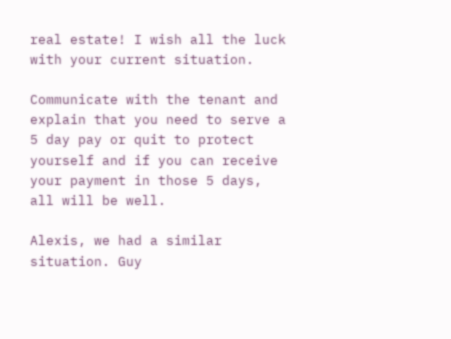real estate! I wish all the luck with your current situation.

Communicate with the tenant and explain that you need to serve a 5 day pay or quit to protect yourself and if you can receive your payment in those 5 days, all will be well.

Alexis, we had a similar situation. Guy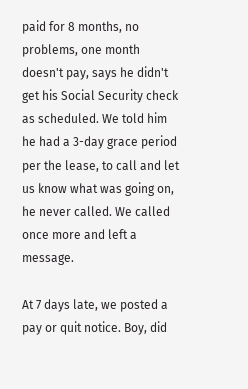paid for 8 months, no problems, one month doesn't pay, says he didn't get his Social Security check as scheduled. We told him he had a 3-day grace period per the lease, to call and let us know what was going on, he never called. We called once more and left a message.

At 7 days late, we posted a pay or quit notice. Boy, did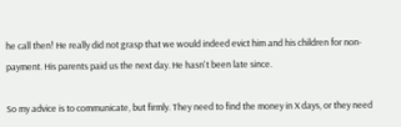he call then! He really did not grasp that we would indeed evict him and his children for non-payment. His parents paid us the next day. He hasn't been late since.

So my advice is to communicate, but firmly. They need to find the money in X days, or they need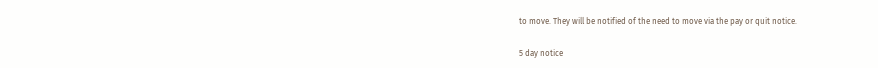to move. They will be notified of the need to move via the pay or quit notice.

5 day notice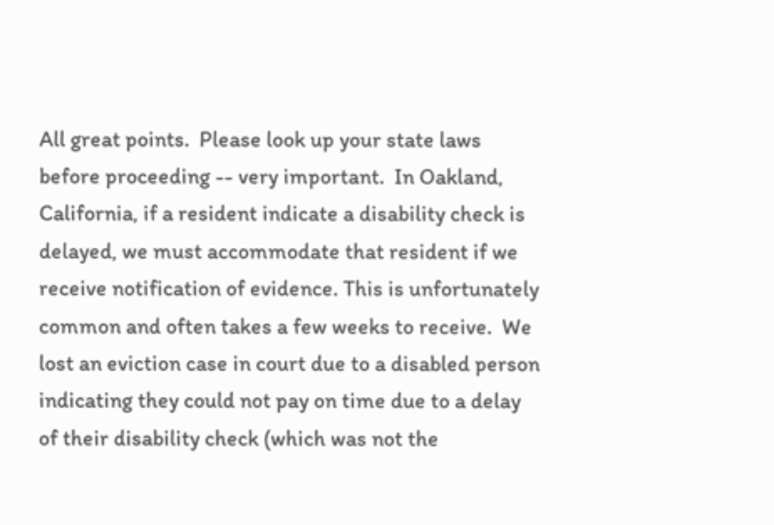All great points.  Please look up your state laws before proceeding -- very important.  In Oakland, California, if a resident indicate a disability check is delayed, we must accommodate that resident if we receive notification of evidence. This is unfortunately common and often takes a few weeks to receive.  We lost an eviction case in court due to a disabled person indicating they could not pay on time due to a delay of their disability check (which was not the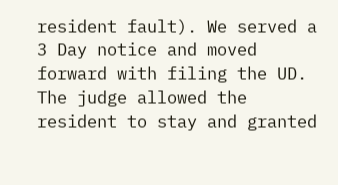resident fault). We served a 3 Day notice and moved forward with filing the UD. The judge allowed the resident to stay and granted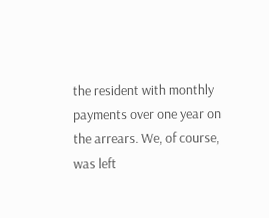the resident with monthly payments over one year on the arrears. We, of course, was left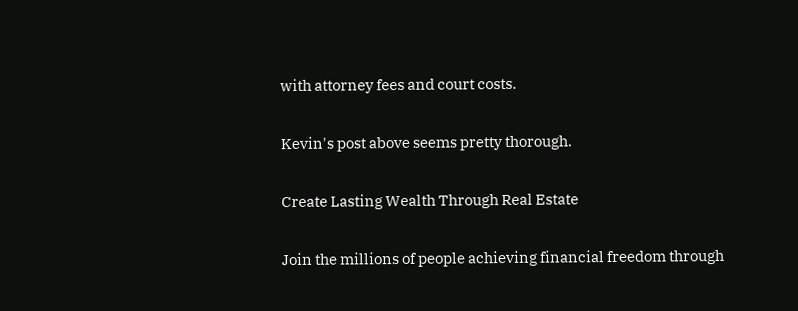with attorney fees and court costs.

Kevin's post above seems pretty thorough.

Create Lasting Wealth Through Real Estate

Join the millions of people achieving financial freedom through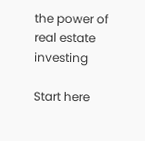the power of real estate investing

Start here